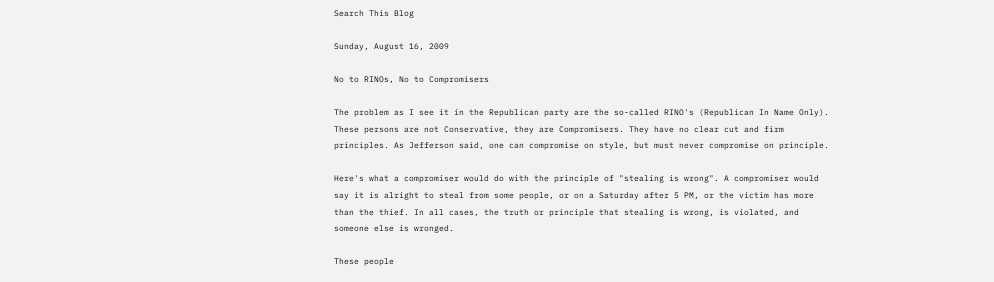Search This Blog

Sunday, August 16, 2009

No to RINOs, No to Compromisers

The problem as I see it in the Republican party are the so-called RINO's (Republican In Name Only). These persons are not Conservative, they are Compromisers. They have no clear cut and firm principles. As Jefferson said, one can compromise on style, but must never compromise on principle.

Here's what a compromiser would do with the principle of "stealing is wrong". A compromiser would say it is alright to steal from some people, or on a Saturday after 5 PM, or the victim has more than the thief. In all cases, the truth or principle that stealing is wrong, is violated, and someone else is wronged.

These people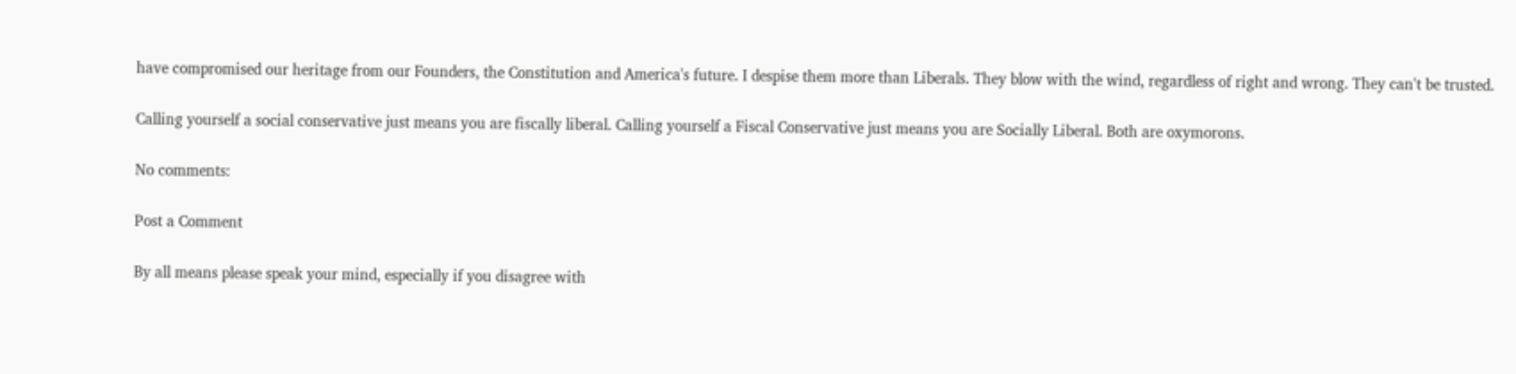have compromised our heritage from our Founders, the Constitution and America's future. I despise them more than Liberals. They blow with the wind, regardless of right and wrong. They can't be trusted.

Calling yourself a social conservative just means you are fiscally liberal. Calling yourself a Fiscal Conservative just means you are Socially Liberal. Both are oxymorons.

No comments:

Post a Comment

By all means please speak your mind, especially if you disagree with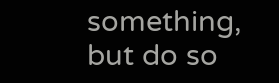something, but do so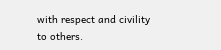with respect and civility to others.